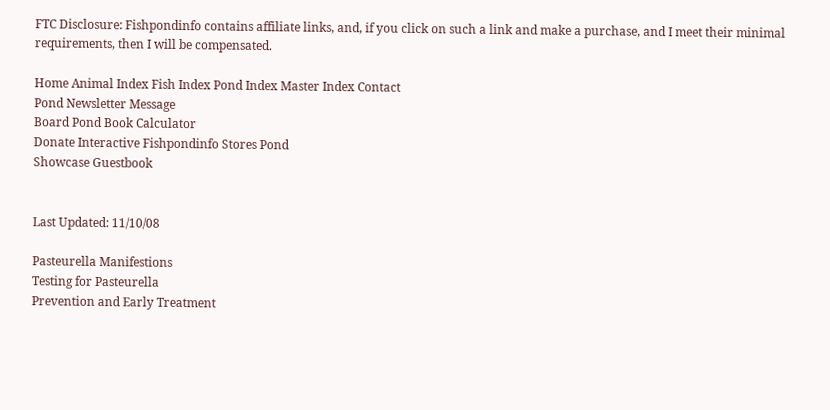FTC Disclosure: Fishpondinfo contains affiliate links, and, if you click on such a link and make a purchase, and I meet their minimal requirements, then I will be compensated.

Home Animal Index Fish Index Pond Index Master Index Contact
Pond Newsletter Message
Board Pond Book Calculator
Donate Interactive Fishpondinfo Stores Pond
Showcase Guestbook


Last Updated: 11/10/08

Pasteurella Manifestions
Testing for Pasteurella
Prevention and Early Treatment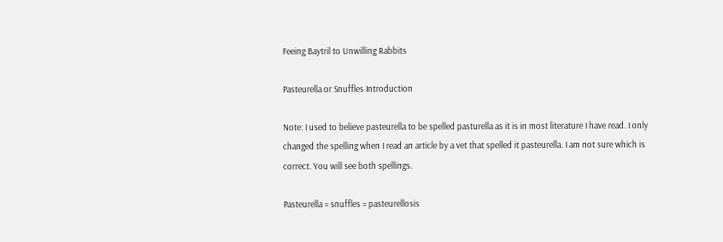Feeing Baytril to Unwilling Rabbits

Pasteurella or Snuffles Introduction

Note: I used to believe pasteurella to be spelled pasturella as it is in most literature I have read. I only changed the spelling when I read an article by a vet that spelled it pasteurella. I am not sure which is correct. You will see both spellings.

Pasteurella = snuffles = pasteurellosis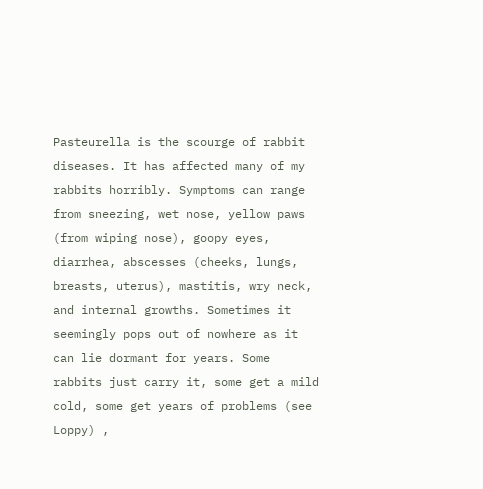Pasteurella is the scourge of rabbit diseases. It has affected many of my rabbits horribly. Symptoms can range from sneezing, wet nose, yellow paws (from wiping nose), goopy eyes, diarrhea, abscesses (cheeks, lungs, breasts, uterus), mastitis, wry neck, and internal growths. Sometimes it seemingly pops out of nowhere as it can lie dormant for years. Some rabbits just carry it, some get a mild cold, some get years of problems (see Loppy) ,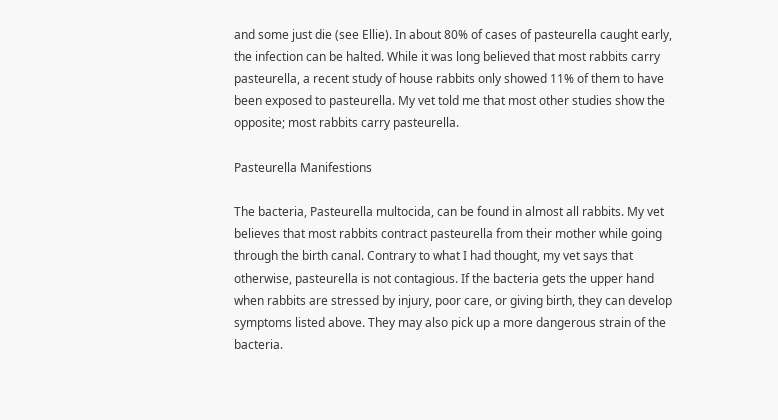and some just die (see Ellie). In about 80% of cases of pasteurella caught early, the infection can be halted. While it was long believed that most rabbits carry pasteurella, a recent study of house rabbits only showed 11% of them to have been exposed to pasteurella. My vet told me that most other studies show the opposite; most rabbits carry pasteurella.

Pasteurella Manifestions

The bacteria, Pasteurella multocida, can be found in almost all rabbits. My vet believes that most rabbits contract pasteurella from their mother while going through the birth canal. Contrary to what I had thought, my vet says that otherwise, pasteurella is not contagious. If the bacteria gets the upper hand when rabbits are stressed by injury, poor care, or giving birth, they can develop symptoms listed above. They may also pick up a more dangerous strain of the bacteria.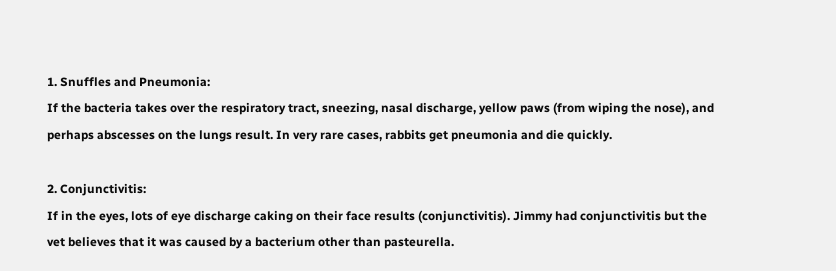1. Snuffles and Pneumonia:
If the bacteria takes over the respiratory tract, sneezing, nasal discharge, yellow paws (from wiping the nose), and perhaps abscesses on the lungs result. In very rare cases, rabbits get pneumonia and die quickly.

2. Conjunctivitis:
If in the eyes, lots of eye discharge caking on their face results (conjunctivitis). Jimmy had conjunctivitis but the vet believes that it was caused by a bacterium other than pasteurella.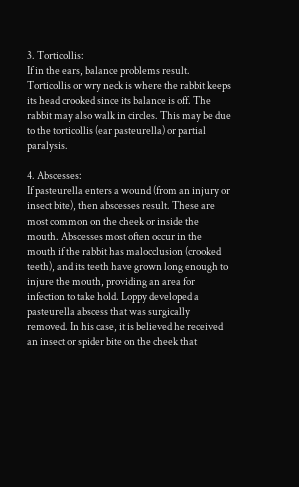3. Torticollis:
If in the ears, balance problems result. Torticollis or wry neck is where the rabbit keeps its head crooked since its balance is off. The rabbit may also walk in circles. This may be due to the torticollis (ear pasteurella) or partial paralysis.

4. Abscesses:
If pasteurella enters a wound (from an injury or insect bite), then abscesses result. These are most common on the cheek or inside the mouth. Abscesses most often occur in the mouth if the rabbit has malocclusion (crooked teeth), and its teeth have grown long enough to injure the mouth, providing an area for infection to take hold. Loppy developed a pasteurella abscess that was surgically removed. In his case, it is believed he received an insect or spider bite on the cheek that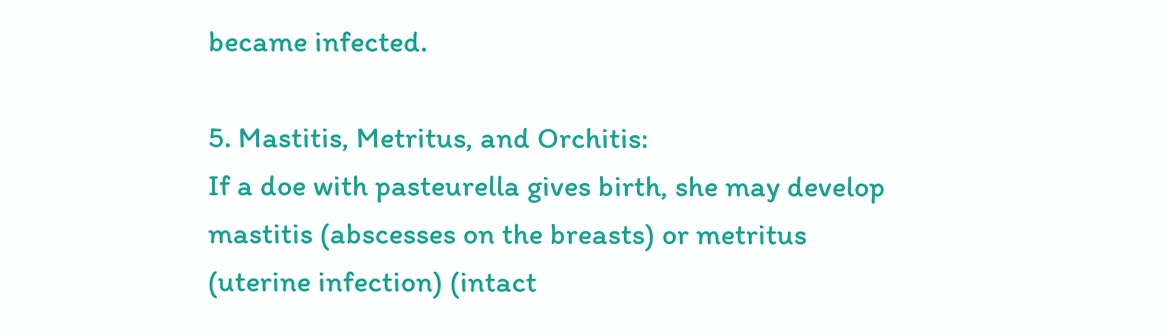became infected.

5. Mastitis, Metritus, and Orchitis:
If a doe with pasteurella gives birth, she may develop mastitis (abscesses on the breasts) or metritus (uterine infection) (intact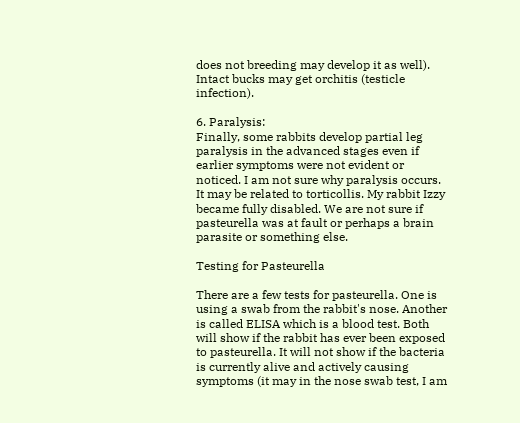does not breeding may develop it as well). Intact bucks may get orchitis (testicle infection).

6. Paralysis:
Finally, some rabbits develop partial leg paralysis in the advanced stages even if earlier symptoms were not evident or noticed. I am not sure why paralysis occurs. It may be related to torticollis. My rabbit Izzy became fully disabled. We are not sure if pasteurella was at fault or perhaps a brain parasite or something else.

Testing for Pasteurella

There are a few tests for pasteurella. One is using a swab from the rabbit's nose. Another is called ELISA which is a blood test. Both will show if the rabbit has ever been exposed to pasteurella. It will not show if the bacteria is currently alive and actively causing symptoms (it may in the nose swab test, I am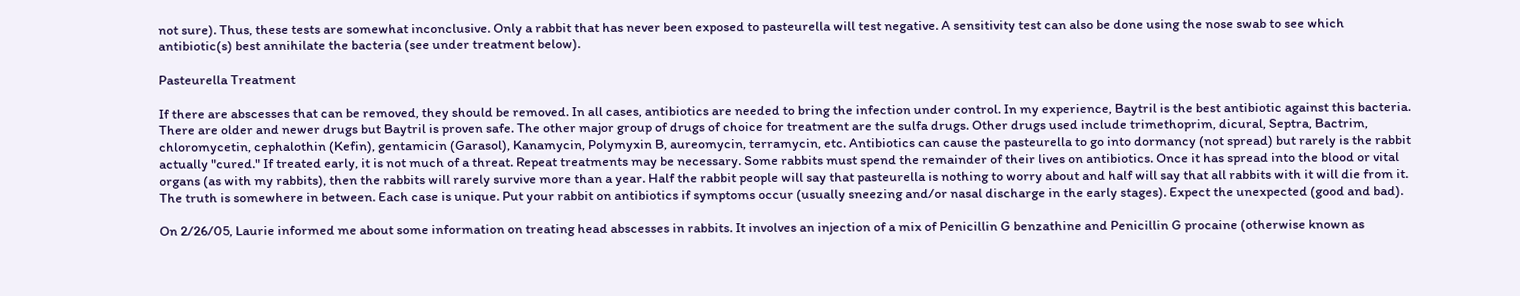not sure). Thus, these tests are somewhat inconclusive. Only a rabbit that has never been exposed to pasteurella will test negative. A sensitivity test can also be done using the nose swab to see which antibiotic(s) best annihilate the bacteria (see under treatment below).

Pasteurella Treatment

If there are abscesses that can be removed, they should be removed. In all cases, antibiotics are needed to bring the infection under control. In my experience, Baytril is the best antibiotic against this bacteria. There are older and newer drugs but Baytril is proven safe. The other major group of drugs of choice for treatment are the sulfa drugs. Other drugs used include trimethoprim, dicural, Septra, Bactrim, chloromycetin, cephalothin (Kefin), gentamicin (Garasol), Kanamycin, Polymyxin B, aureomycin, terramycin, etc. Antibiotics can cause the pasteurella to go into dormancy (not spread) but rarely is the rabbit actually "cured." If treated early, it is not much of a threat. Repeat treatments may be necessary. Some rabbits must spend the remainder of their lives on antibiotics. Once it has spread into the blood or vital organs (as with my rabbits), then the rabbits will rarely survive more than a year. Half the rabbit people will say that pasteurella is nothing to worry about and half will say that all rabbits with it will die from it. The truth is somewhere in between. Each case is unique. Put your rabbit on antibiotics if symptoms occur (usually sneezing and/or nasal discharge in the early stages). Expect the unexpected (good and bad).

On 2/26/05, Laurie informed me about some information on treating head abscesses in rabbits. It involves an injection of a mix of Penicillin G benzathine and Penicillin G procaine (otherwise known as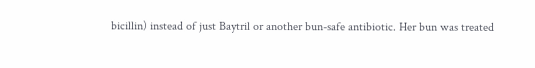bicillin) instead of just Baytril or another bun-safe antibiotic. Her bun was treated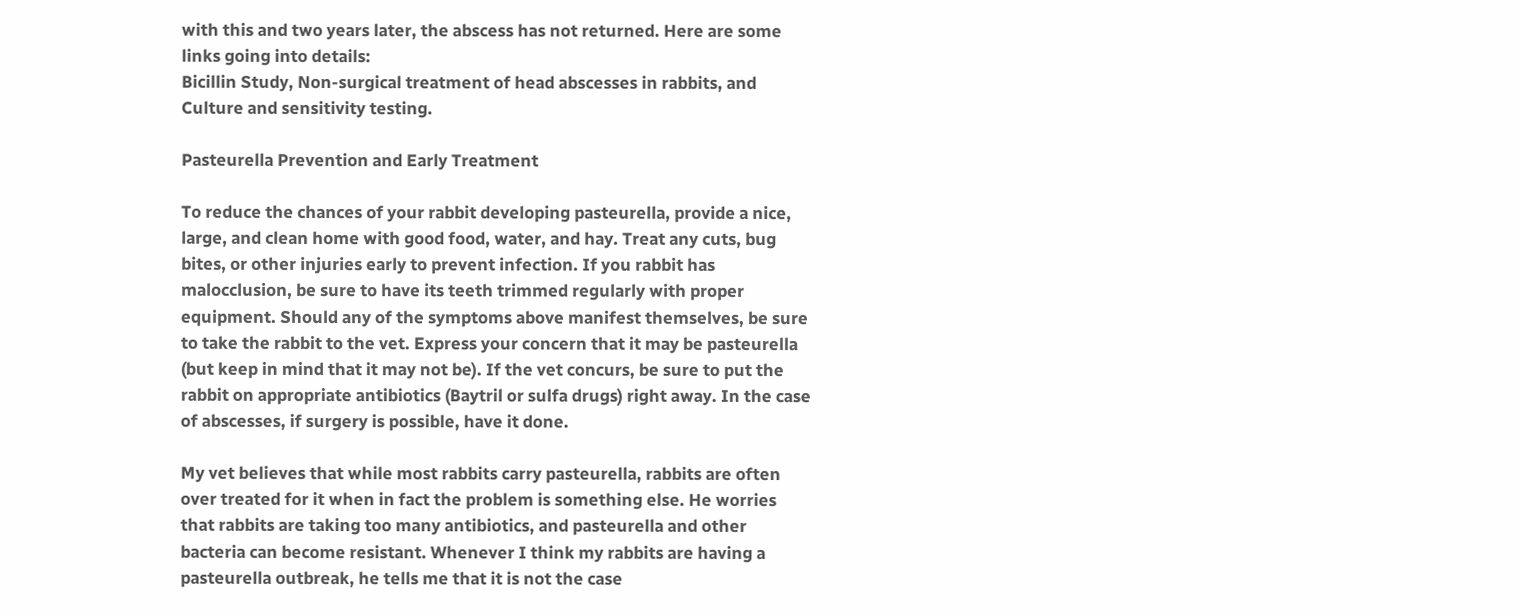with this and two years later, the abscess has not returned. Here are some links going into details:
Bicillin Study, Non-surgical treatment of head abscesses in rabbits, and Culture and sensitivity testing.

Pasteurella Prevention and Early Treatment

To reduce the chances of your rabbit developing pasteurella, provide a nice, large, and clean home with good food, water, and hay. Treat any cuts, bug bites, or other injuries early to prevent infection. If you rabbit has malocclusion, be sure to have its teeth trimmed regularly with proper equipment. Should any of the symptoms above manifest themselves, be sure to take the rabbit to the vet. Express your concern that it may be pasteurella (but keep in mind that it may not be). If the vet concurs, be sure to put the rabbit on appropriate antibiotics (Baytril or sulfa drugs) right away. In the case of abscesses, if surgery is possible, have it done.

My vet believes that while most rabbits carry pasteurella, rabbits are often over treated for it when in fact the problem is something else. He worries that rabbits are taking too many antibiotics, and pasteurella and other bacteria can become resistant. Whenever I think my rabbits are having a pasteurella outbreak, he tells me that it is not the case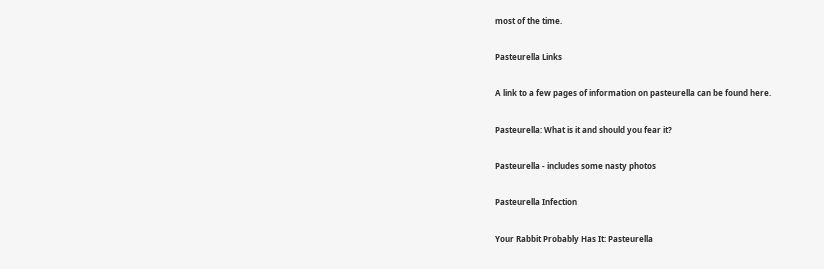most of the time.

Pasteurella Links

A link to a few pages of information on pasteurella can be found here.

Pasteurella: What is it and should you fear it?

Pasteurella - includes some nasty photos

Pasteurella Infection

Your Rabbit Probably Has It: Pasteurella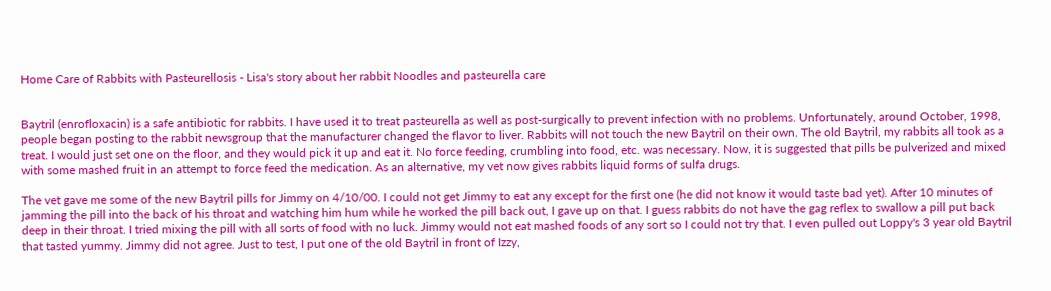Home Care of Rabbits with Pasteurellosis - Lisa's story about her rabbit Noodles and pasteurella care


Baytril (enrofloxacin) is a safe antibiotic for rabbits. I have used it to treat pasteurella as well as post-surgically to prevent infection with no problems. Unfortunately, around October, 1998, people began posting to the rabbit newsgroup that the manufacturer changed the flavor to liver. Rabbits will not touch the new Baytril on their own. The old Baytril, my rabbits all took as a treat. I would just set one on the floor, and they would pick it up and eat it. No force feeding, crumbling into food, etc. was necessary. Now, it is suggested that pills be pulverized and mixed with some mashed fruit in an attempt to force feed the medication. As an alternative, my vet now gives rabbits liquid forms of sulfa drugs.

The vet gave me some of the new Baytril pills for Jimmy on 4/10/00. I could not get Jimmy to eat any except for the first one (he did not know it would taste bad yet). After 10 minutes of jamming the pill into the back of his throat and watching him hum while he worked the pill back out, I gave up on that. I guess rabbits do not have the gag reflex to swallow a pill put back deep in their throat. I tried mixing the pill with all sorts of food with no luck. Jimmy would not eat mashed foods of any sort so I could not try that. I even pulled out Loppy's 3 year old Baytril that tasted yummy. Jimmy did not agree. Just to test, I put one of the old Baytril in front of Izzy,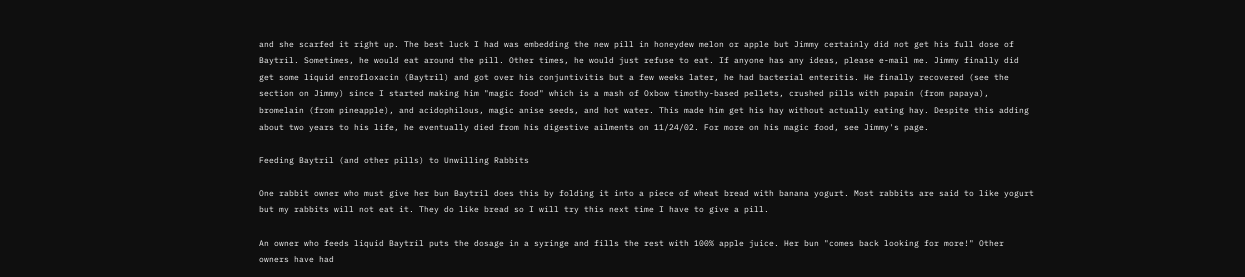and she scarfed it right up. The best luck I had was embedding the new pill in honeydew melon or apple but Jimmy certainly did not get his full dose of Baytril. Sometimes, he would eat around the pill. Other times, he would just refuse to eat. If anyone has any ideas, please e-mail me. Jimmy finally did get some liquid enrofloxacin (Baytril) and got over his conjuntivitis but a few weeks later, he had bacterial enteritis. He finally recovered (see the section on Jimmy) since I started making him "magic food" which is a mash of Oxbow timothy-based pellets, crushed pills with papain (from papaya), bromelain (from pineapple), and acidophilous, magic anise seeds, and hot water. This made him get his hay without actually eating hay. Despite this adding about two years to his life, he eventually died from his digestive ailments on 11/24/02. For more on his magic food, see Jimmy's page.

Feeding Baytril (and other pills) to Unwilling Rabbits

One rabbit owner who must give her bun Baytril does this by folding it into a piece of wheat bread with banana yogurt. Most rabbits are said to like yogurt but my rabbits will not eat it. They do like bread so I will try this next time I have to give a pill.

An owner who feeds liquid Baytril puts the dosage in a syringe and fills the rest with 100% apple juice. Her bun "comes back looking for more!" Other owners have had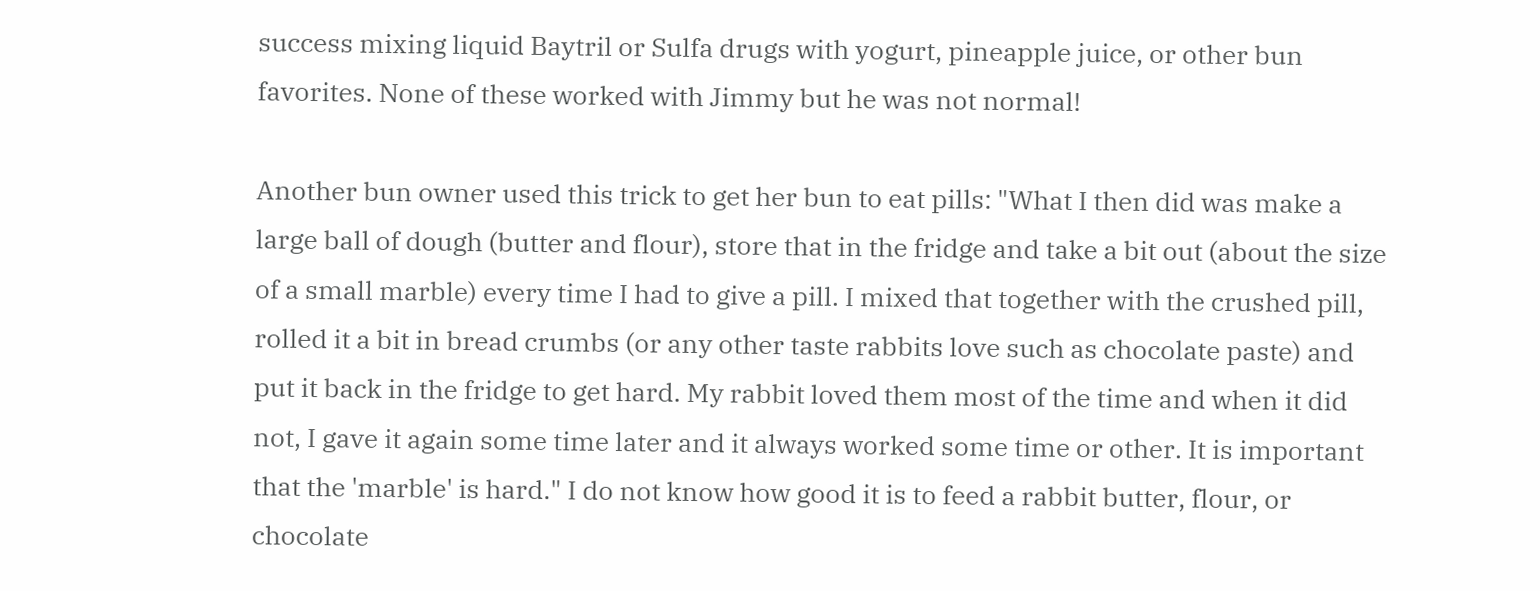success mixing liquid Baytril or Sulfa drugs with yogurt, pineapple juice, or other bun favorites. None of these worked with Jimmy but he was not normal!

Another bun owner used this trick to get her bun to eat pills: "What I then did was make a large ball of dough (butter and flour), store that in the fridge and take a bit out (about the size of a small marble) every time I had to give a pill. I mixed that together with the crushed pill, rolled it a bit in bread crumbs (or any other taste rabbits love such as chocolate paste) and put it back in the fridge to get hard. My rabbit loved them most of the time and when it did not, I gave it again some time later and it always worked some time or other. It is important that the 'marble' is hard." I do not know how good it is to feed a rabbit butter, flour, or chocolate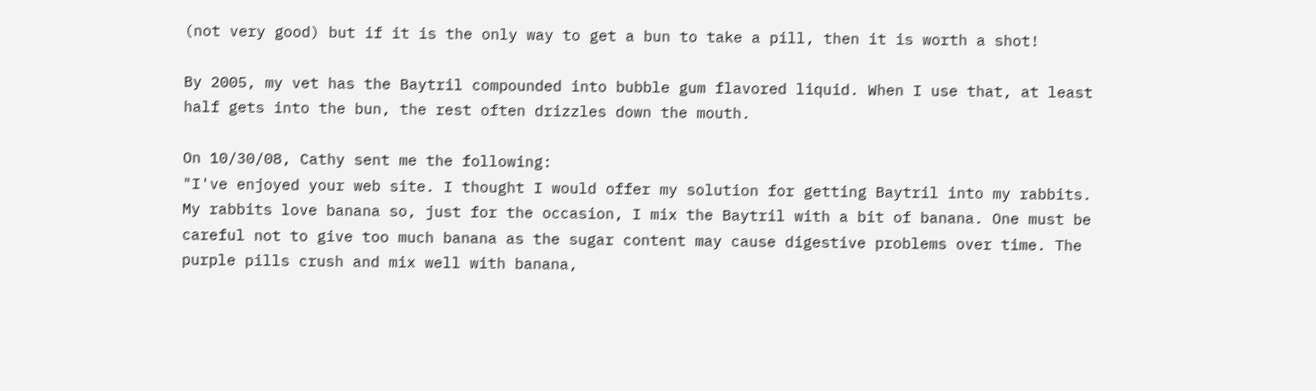(not very good) but if it is the only way to get a bun to take a pill, then it is worth a shot!

By 2005, my vet has the Baytril compounded into bubble gum flavored liquid. When I use that, at least half gets into the bun, the rest often drizzles down the mouth.

On 10/30/08, Cathy sent me the following:
"I've enjoyed your web site. I thought I would offer my solution for getting Baytril into my rabbits. My rabbits love banana so, just for the occasion, I mix the Baytril with a bit of banana. One must be careful not to give too much banana as the sugar content may cause digestive problems over time. The purple pills crush and mix well with banana,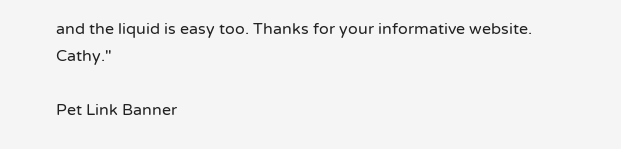and the liquid is easy too. Thanks for your informative website. Cathy."

Pet Link Banner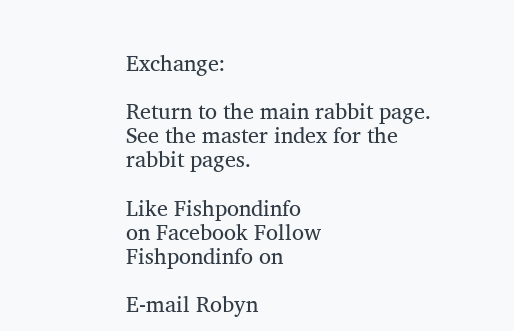Exchange:

Return to the main rabbit page.
See the master index for the rabbit pages.

Like Fishpondinfo
on Facebook Follow Fishpondinfo on

E-mail Robyn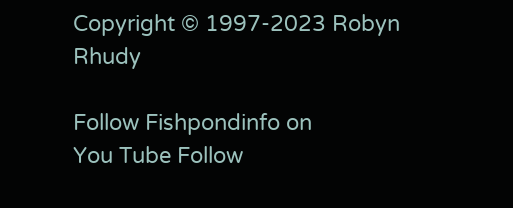Copyright © 1997-2023 Robyn Rhudy

Follow Fishpondinfo on
You Tube Follow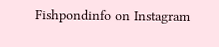Fishpondinfo on Instagram